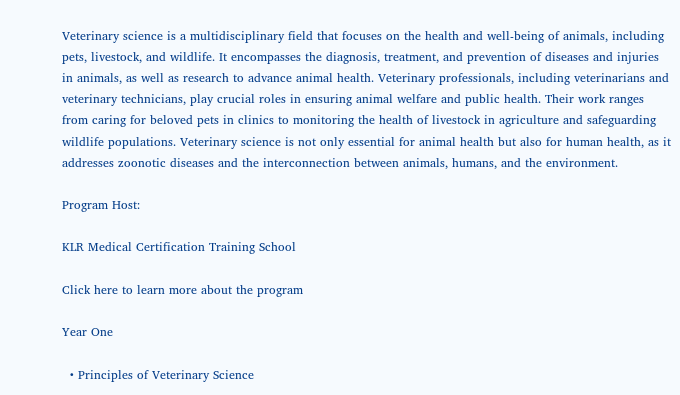Veterinary science is a multidisciplinary field that focuses on the health and well-being of animals, including pets, livestock, and wildlife. It encompasses the diagnosis, treatment, and prevention of diseases and injuries in animals, as well as research to advance animal health. Veterinary professionals, including veterinarians and veterinary technicians, play crucial roles in ensuring animal welfare and public health. Their work ranges from caring for beloved pets in clinics to monitoring the health of livestock in agriculture and safeguarding wildlife populations. Veterinary science is not only essential for animal health but also for human health, as it addresses zoonotic diseases and the interconnection between animals, humans, and the environment.

Program Host:

KLR Medical Certification Training School

Click here to learn more about the program

Year One

  • Principles of Veterinary Science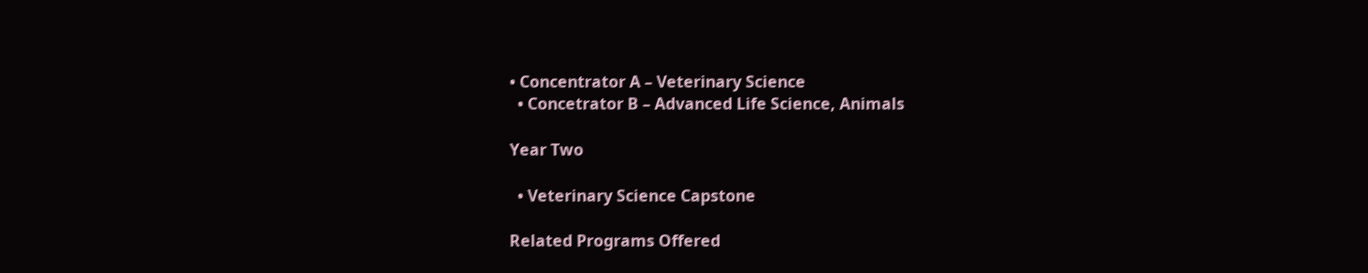• Concentrator A – Veterinary Science
  • Concetrator B – Advanced Life Science, Animals

Year Two

  • Veterinary Science Capstone

Related Programs Offered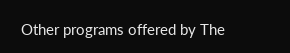Other programs offered by The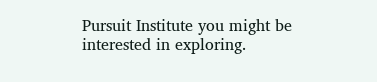Pursuit Institute you might be interested in exploring.